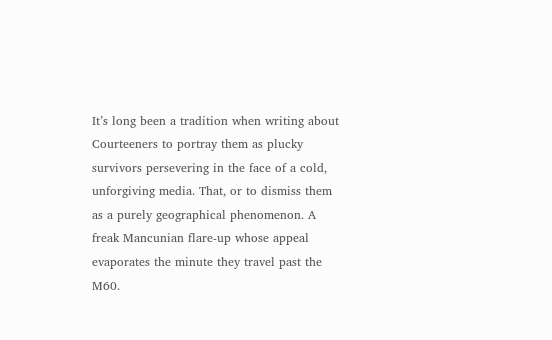It’s long been a tradition when writing about Courteeners to portray them as plucky survivors persevering in the face of a cold, unforgiving media. That, or to dismiss them as a purely geographical phenomenon. A freak Mancunian flare-up whose appeal evaporates the minute they travel past the M60.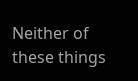Neither of these things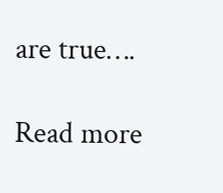are true….

Read more